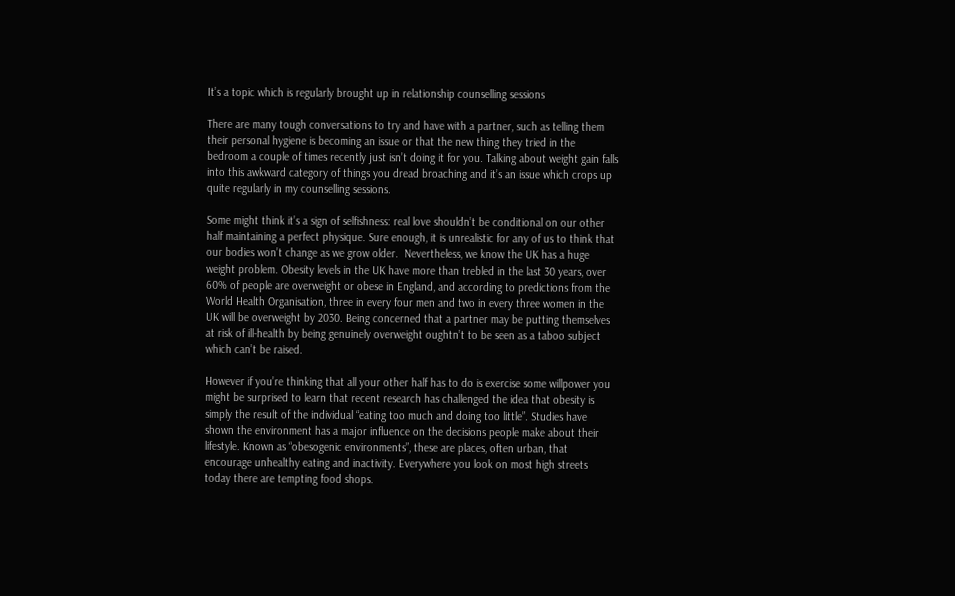It’s a topic which is regularly brought up in relationship counselling sessions

There are many tough conversations to try and have with a partner, such as telling them their personal hygiene is becoming an issue or that the new thing they tried in the bedroom a couple of times recently just isn’t doing it for you. Talking about weight gain falls into this awkward category of things you dread broaching and it’s an issue which crops up quite regularly in my counselling sessions.

Some might think it’s a sign of selfishness: real love shouldn’t be conditional on our other half maintaining a perfect physique. Sure enough, it is unrealistic for any of us to think that our bodies won’t change as we grow older.  Nevertheless, we know the UK has a huge weight problem. Obesity levels in the UK have more than trebled in the last 30 years, over 60% of people are overweight or obese in England, and according to predictions from the World Health Organisation, three in every four men and two in every three women in the UK will be overweight by 2030. Being concerned that a partner may be putting themselves at risk of ill-health by being genuinely overweight oughtn’t to be seen as a taboo subject which can’t be raised.

However if you’re thinking that all your other half has to do is exercise some willpower you might be surprised to learn that recent research has challenged the idea that obesity is simply the result of the individual “eating too much and doing too little”. Studies have shown the environment has a major influence on the decisions people make about their lifestyle. Known as “obesogenic environments”, these are places, often urban, that encourage unhealthy eating and inactivity. Everywhere you look on most high streets today there are tempting food shops.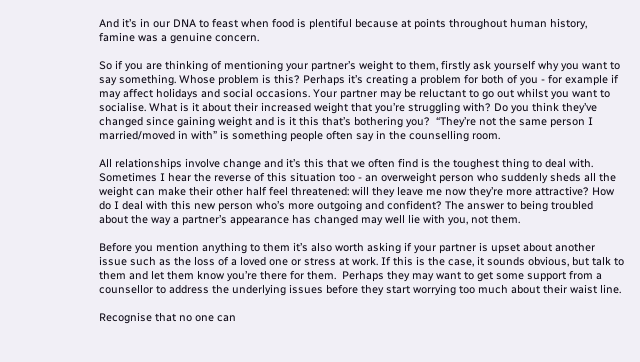And it’s in our DNA to feast when food is plentiful because at points throughout human history, famine was a genuine concern.

So if you are thinking of mentioning your partner’s weight to them, firstly ask yourself why you want to say something. Whose problem is this? Perhaps it’s creating a problem for both of you - for example if may affect holidays and social occasions. Your partner may be reluctant to go out whilst you want to socialise. What is it about their increased weight that you’re struggling with? Do you think they’ve changed since gaining weight and is it this that’s bothering you?  “They’re not the same person I married/moved in with” is something people often say in the counselling room.

All relationships involve change and it’s this that we often find is the toughest thing to deal with. Sometimes I hear the reverse of this situation too - an overweight person who suddenly sheds all the weight can make their other half feel threatened: will they leave me now they’re more attractive? How do I deal with this new person who’s more outgoing and confident? The answer to being troubled about the way a partner’s appearance has changed may well lie with you, not them.

Before you mention anything to them it’s also worth asking if your partner is upset about another issue such as the loss of a loved one or stress at work. If this is the case, it sounds obvious, but talk to them and let them know you’re there for them.  Perhaps they may want to get some support from a counsellor to address the underlying issues before they start worrying too much about their waist line.

Recognise that no one can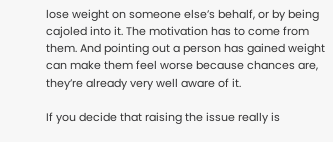lose weight on someone else’s behalf, or by being cajoled into it. The motivation has to come from them. And pointing out a person has gained weight can make them feel worse because chances are, they’re already very well aware of it.

If you decide that raising the issue really is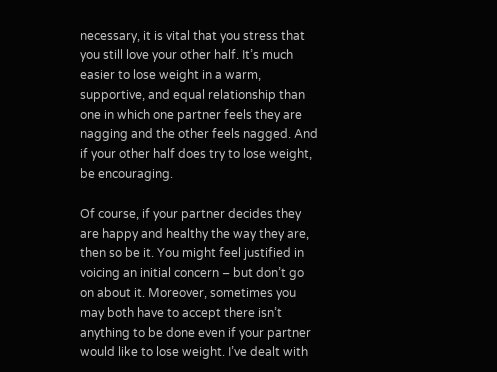necessary, it is vital that you stress that you still love your other half. It’s much easier to lose weight in a warm, supportive, and equal relationship than one in which one partner feels they are nagging and the other feels nagged. And if your other half does try to lose weight, be encouraging.

Of course, if your partner decides they are happy and healthy the way they are, then so be it. You might feel justified in voicing an initial concern – but don’t go on about it. Moreover, sometimes you may both have to accept there isn’t anything to be done even if your partner would like to lose weight. I’ve dealt with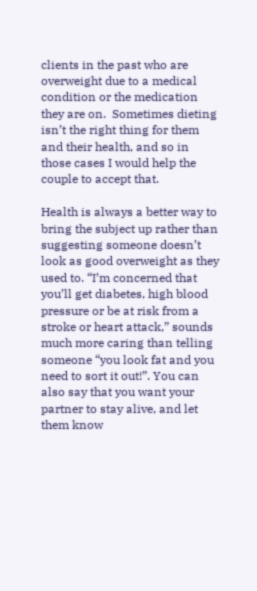clients in the past who are overweight due to a medical condition or the medication they are on.  Sometimes dieting isn’t the right thing for them and their health, and so in those cases I would help the couple to accept that.

Health is always a better way to bring the subject up rather than suggesting someone doesn’t look as good overweight as they used to. “I’m concerned that you’ll get diabetes, high blood pressure or be at risk from a stroke or heart attack,” sounds much more caring than telling someone “you look fat and you need to sort it out!”. You can also say that you want your partner to stay alive, and let them know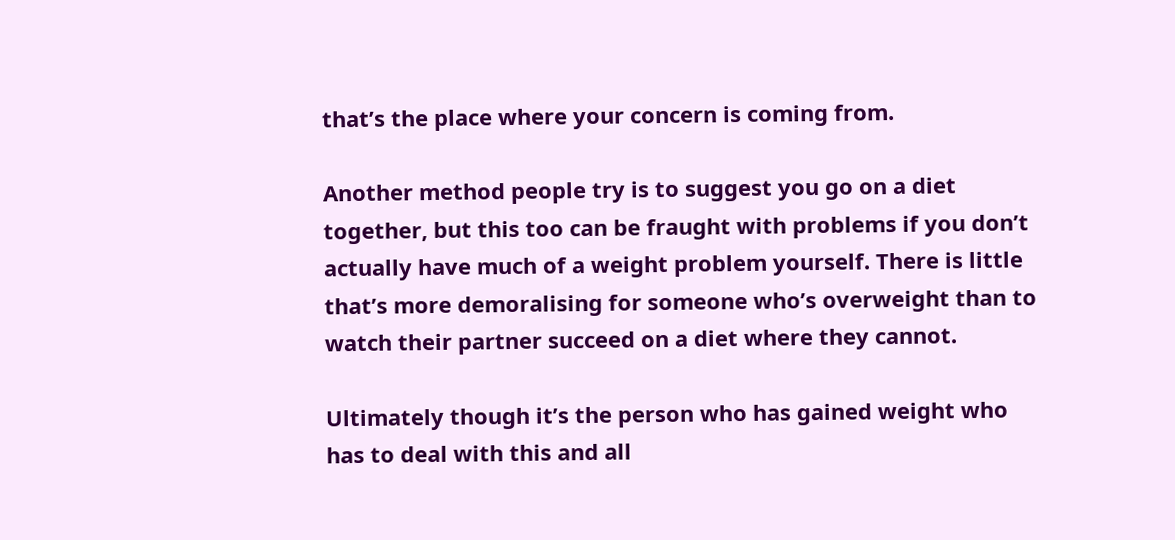that’s the place where your concern is coming from.

Another method people try is to suggest you go on a diet together, but this too can be fraught with problems if you don’t actually have much of a weight problem yourself. There is little that’s more demoralising for someone who’s overweight than to watch their partner succeed on a diet where they cannot.

Ultimately though it’s the person who has gained weight who has to deal with this and all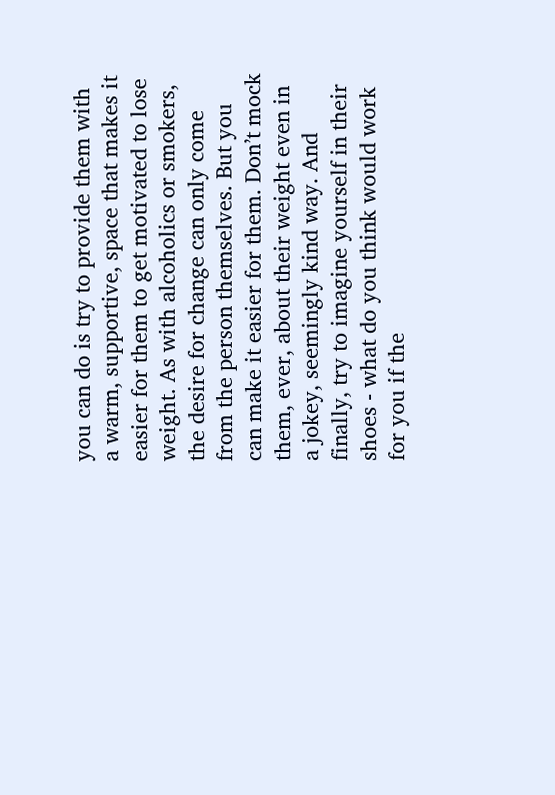you can do is try to provide them with a warm, supportive, space that makes it easier for them to get motivated to lose weight. As with alcoholics or smokers, the desire for change can only come from the person themselves. But you can make it easier for them. Don’t mock them, ever, about their weight even in a jokey, seemingly kind way. And finally, try to imagine yourself in their shoes - what do you think would work for you if the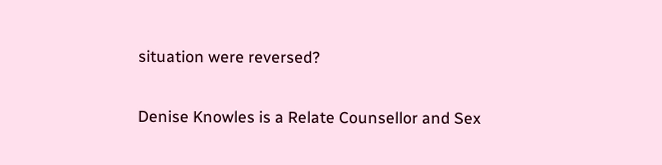situation were reversed?

Denise Knowles is a Relate Counsellor and Sex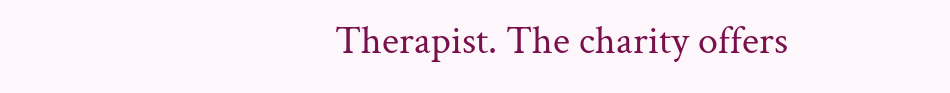Therapist. The charity offers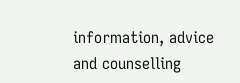information, advice and counselling